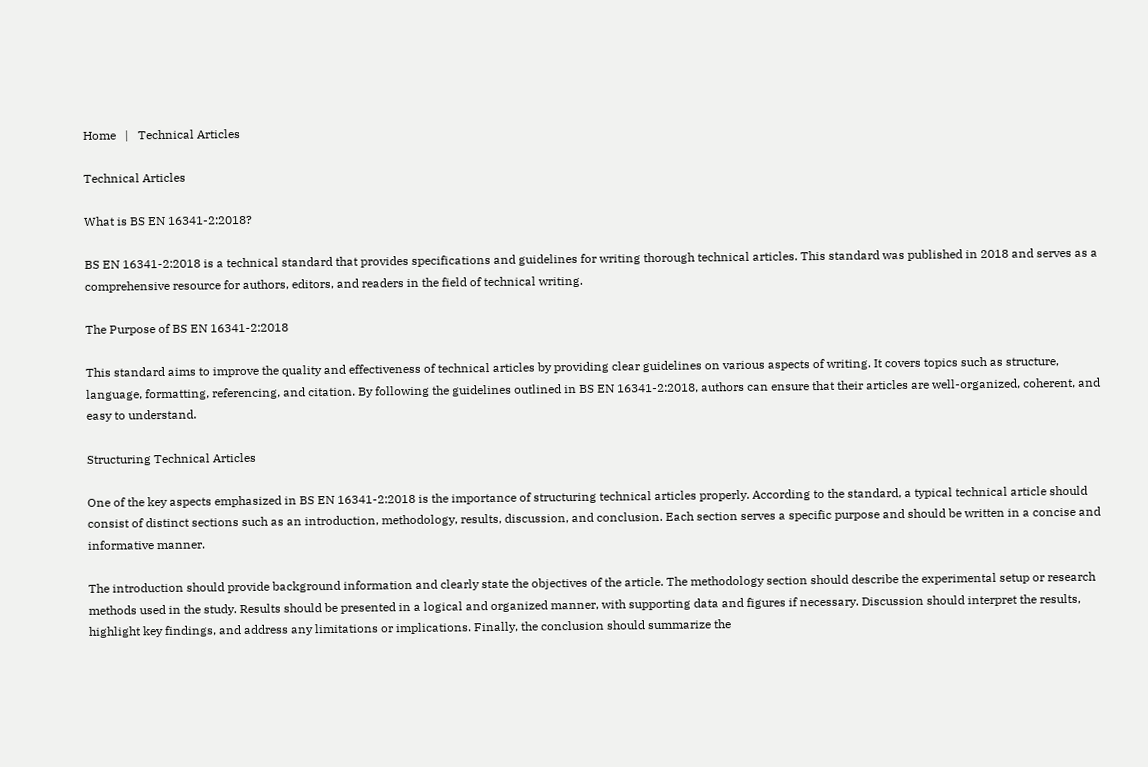Home   |   Technical Articles

Technical Articles

What is BS EN 16341-2:2018?

BS EN 16341-2:2018 is a technical standard that provides specifications and guidelines for writing thorough technical articles. This standard was published in 2018 and serves as a comprehensive resource for authors, editors, and readers in the field of technical writing.

The Purpose of BS EN 16341-2:2018

This standard aims to improve the quality and effectiveness of technical articles by providing clear guidelines on various aspects of writing. It covers topics such as structure, language, formatting, referencing, and citation. By following the guidelines outlined in BS EN 16341-2:2018, authors can ensure that their articles are well-organized, coherent, and easy to understand.

Structuring Technical Articles

One of the key aspects emphasized in BS EN 16341-2:2018 is the importance of structuring technical articles properly. According to the standard, a typical technical article should consist of distinct sections such as an introduction, methodology, results, discussion, and conclusion. Each section serves a specific purpose and should be written in a concise and informative manner.

The introduction should provide background information and clearly state the objectives of the article. The methodology section should describe the experimental setup or research methods used in the study. Results should be presented in a logical and organized manner, with supporting data and figures if necessary. Discussion should interpret the results, highlight key findings, and address any limitations or implications. Finally, the conclusion should summarize the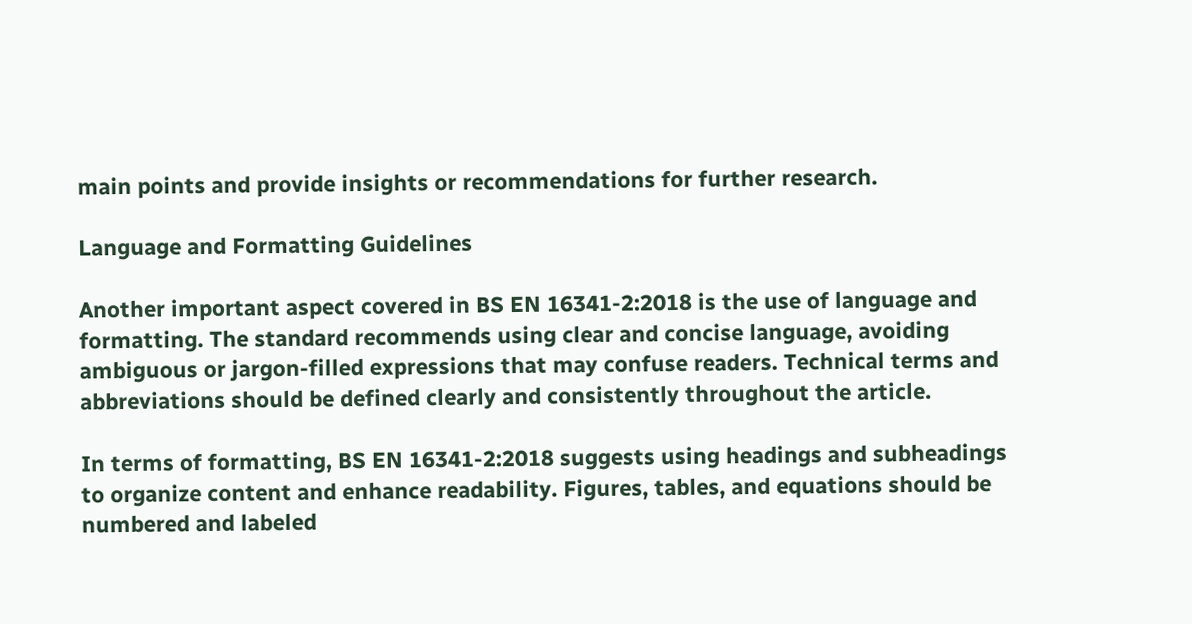main points and provide insights or recommendations for further research.

Language and Formatting Guidelines

Another important aspect covered in BS EN 16341-2:2018 is the use of language and formatting. The standard recommends using clear and concise language, avoiding ambiguous or jargon-filled expressions that may confuse readers. Technical terms and abbreviations should be defined clearly and consistently throughout the article.

In terms of formatting, BS EN 16341-2:2018 suggests using headings and subheadings to organize content and enhance readability. Figures, tables, and equations should be numbered and labeled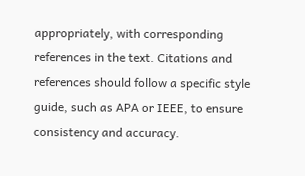appropriately, with corresponding references in the text. Citations and references should follow a specific style guide, such as APA or IEEE, to ensure consistency and accuracy.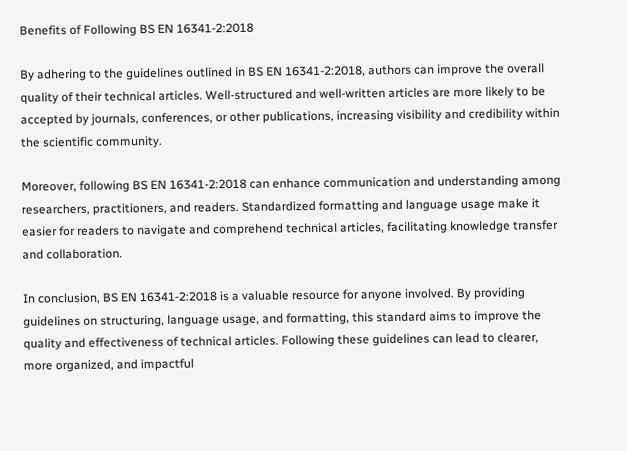Benefits of Following BS EN 16341-2:2018

By adhering to the guidelines outlined in BS EN 16341-2:2018, authors can improve the overall quality of their technical articles. Well-structured and well-written articles are more likely to be accepted by journals, conferences, or other publications, increasing visibility and credibility within the scientific community.

Moreover, following BS EN 16341-2:2018 can enhance communication and understanding among researchers, practitioners, and readers. Standardized formatting and language usage make it easier for readers to navigate and comprehend technical articles, facilitating knowledge transfer and collaboration.

In conclusion, BS EN 16341-2:2018 is a valuable resource for anyone involved. By providing guidelines on structuring, language usage, and formatting, this standard aims to improve the quality and effectiveness of technical articles. Following these guidelines can lead to clearer, more organized, and impactful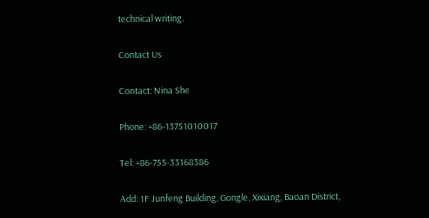technical writing.

Contact Us

Contact: Nina She

Phone: +86-13751010017

Tel: +86-755-33168386

Add: 1F Junfeng Building, Gongle, Xixiang, Baoan District,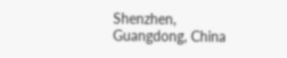Shenzhen, Guangdong, China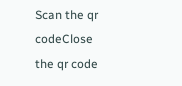Scan the qr codeClose
the qr code